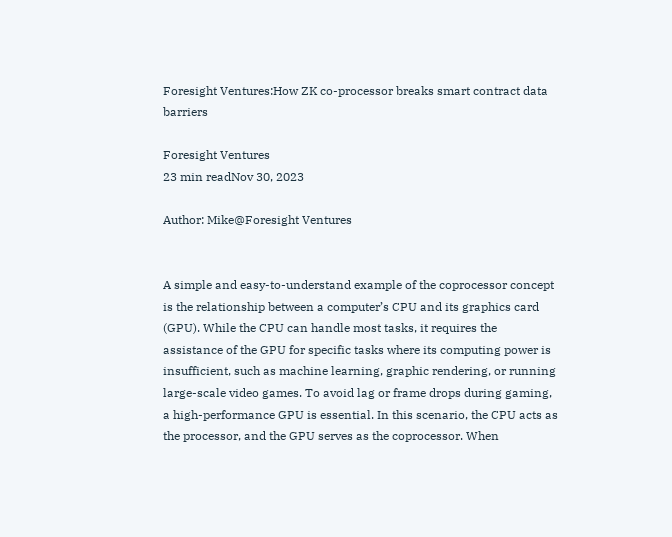Foresight Ventures:How ZK co-processor breaks smart contract data barriers

Foresight Ventures
23 min readNov 30, 2023

Author: Mike@Foresight Ventures


A simple and easy-to-understand example of the coprocessor concept is the relationship between a computer’s CPU and its graphics card (GPU). While the CPU can handle most tasks, it requires the assistance of the GPU for specific tasks where its computing power is insufficient, such as machine learning, graphic rendering, or running large-scale video games. To avoid lag or frame drops during gaming, a high-performance GPU is essential. In this scenario, the CPU acts as the processor, and the GPU serves as the coprocessor. When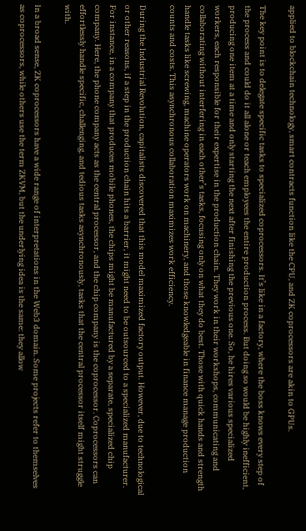applied to blockchain technology, smart contracts function like the CPU, and ZK coprocessors are akin to GPUs.

The key point is to delegate specific tasks to specialized coprocessors. It’s like in a factory, where the boss knows every step of the process and could do it all alone or teach employees the entire production process. But doing so would be highly inefficient, producing one item at a time and only starting the next after finishing the previous one. So, he hires various specialized workers, each responsible for their expertise in the production chain. They work in their workshops, communicating and collaborating without interfering in each other’s tasks, focusing only on what they do best. Those with quick hands and strength handle tasks like screwing, machine operators work on machinery, and those knowledgeable in finance manage production counts and costs. This asynchronous collaboration maximizes work efficiency.

During the Industrial Revolution, capitalists discovered that this model maximized factory output. However, due to technological or other reasons, if a step in the production chain hits a barrier, it might need to be outsourced to a specialized manufacturer. For instance, in a company that produces mobile phones, the chips might be manufactured by a separate, specialized chip company. Here, the phone company acts as the central processor, and the chip company is the coprocessor. Coprocessors can effortlessly handle specific, challenging, and tedious tasks asynchronously, tasks that the central processor itself might struggle with.

In a broad sense, ZK coprocessors have a wide range of interpretations in the Web3 domain. Some projects refer to themselves as coprocessors, while others use the term ZKVM, but the underlying idea is the same: they allow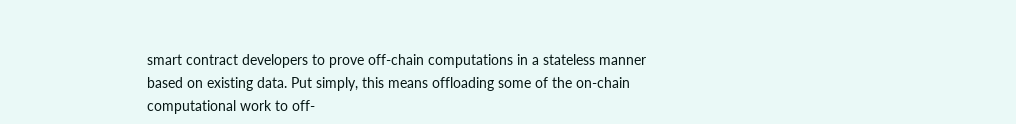smart contract developers to prove off-chain computations in a stateless manner based on existing data. Put simply, this means offloading some of the on-chain computational work to off-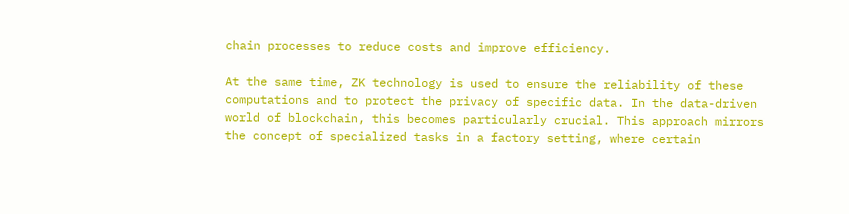chain processes to reduce costs and improve efficiency.

At the same time, ZK technology is used to ensure the reliability of these computations and to protect the privacy of specific data. In the data-driven world of blockchain, this becomes particularly crucial. This approach mirrors the concept of specialized tasks in a factory setting, where certain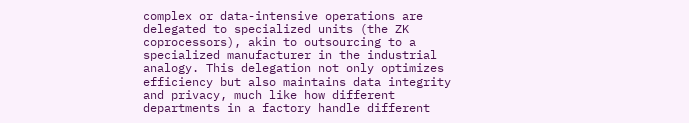complex or data-intensive operations are delegated to specialized units (the ZK coprocessors), akin to outsourcing to a specialized manufacturer in the industrial analogy. This delegation not only optimizes efficiency but also maintains data integrity and privacy, much like how different departments in a factory handle different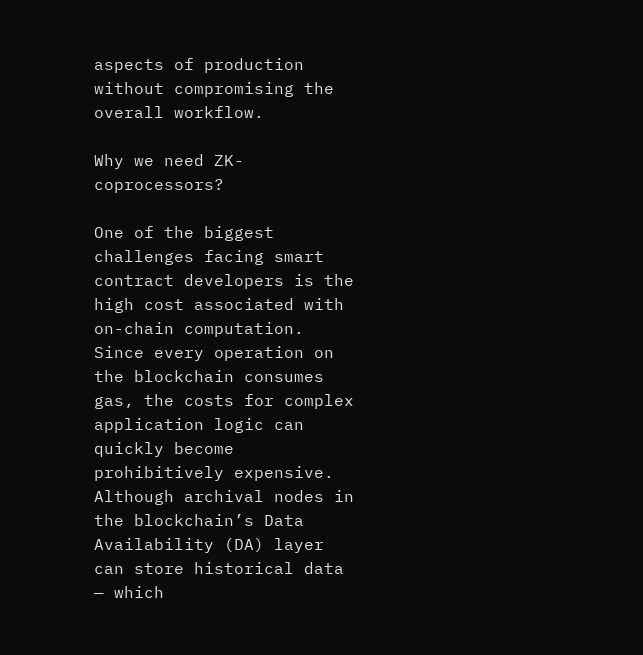aspects of production without compromising the overall workflow.

Why we need ZK-coprocessors?

One of the biggest challenges facing smart contract developers is the high cost associated with on-chain computation. Since every operation on the blockchain consumes gas, the costs for complex application logic can quickly become prohibitively expensive. Although archival nodes in the blockchain’s Data Availability (DA) layer can store historical data — which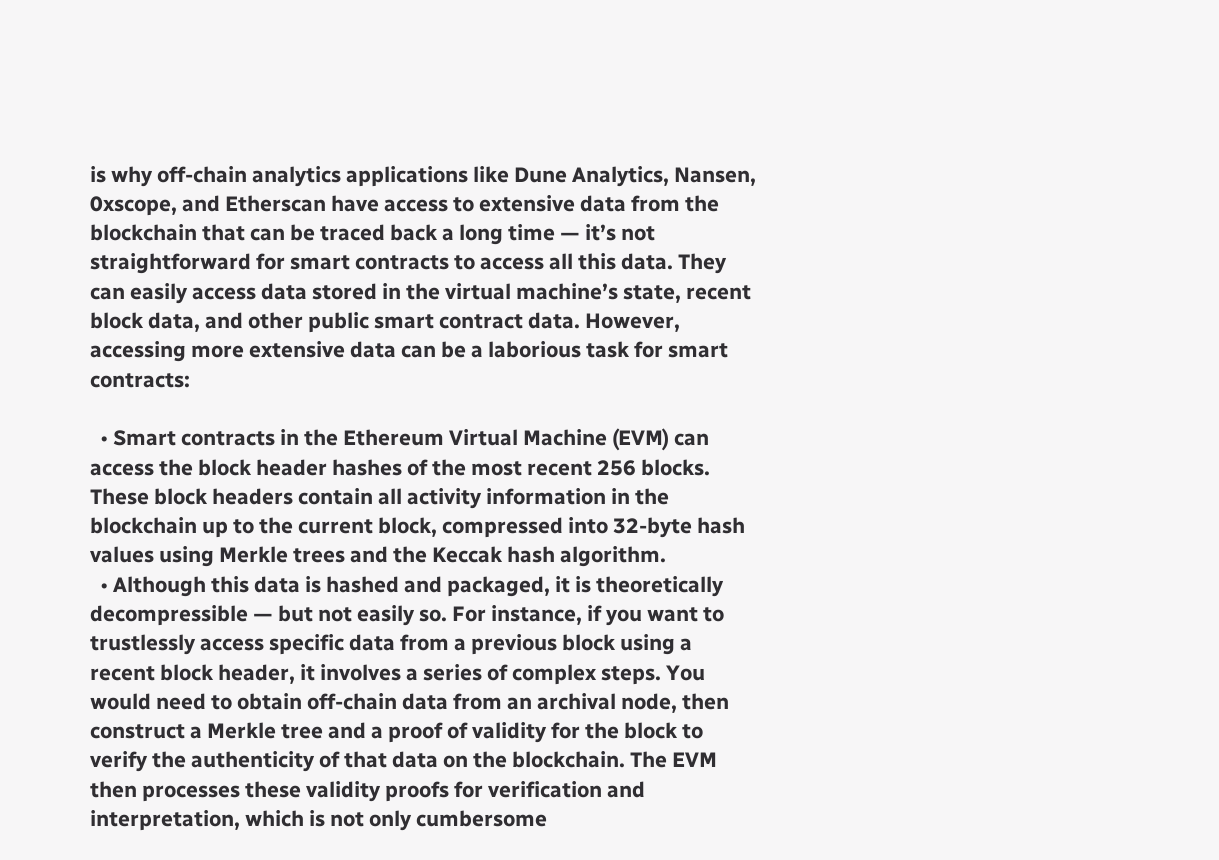is why off-chain analytics applications like Dune Analytics, Nansen, 0xscope, and Etherscan have access to extensive data from the blockchain that can be traced back a long time — it’s not straightforward for smart contracts to access all this data. They can easily access data stored in the virtual machine’s state, recent block data, and other public smart contract data. However, accessing more extensive data can be a laborious task for smart contracts:

  • Smart contracts in the Ethereum Virtual Machine (EVM) can access the block header hashes of the most recent 256 blocks. These block headers contain all activity information in the blockchain up to the current block, compressed into 32-byte hash values using Merkle trees and the Keccak hash algorithm.
  • Although this data is hashed and packaged, it is theoretically decompressible — but not easily so. For instance, if you want to trustlessly access specific data from a previous block using a recent block header, it involves a series of complex steps. You would need to obtain off-chain data from an archival node, then construct a Merkle tree and a proof of validity for the block to verify the authenticity of that data on the blockchain. The EVM then processes these validity proofs for verification and interpretation, which is not only cumbersome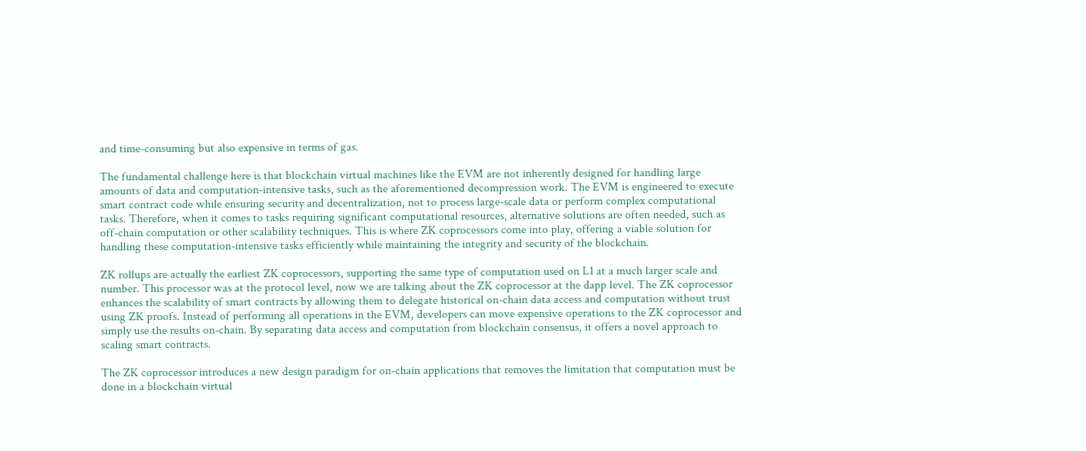and time-consuming but also expensive in terms of gas.

The fundamental challenge here is that blockchain virtual machines like the EVM are not inherently designed for handling large amounts of data and computation-intensive tasks, such as the aforementioned decompression work. The EVM is engineered to execute smart contract code while ensuring security and decentralization, not to process large-scale data or perform complex computational tasks. Therefore, when it comes to tasks requiring significant computational resources, alternative solutions are often needed, such as off-chain computation or other scalability techniques. This is where ZK coprocessors come into play, offering a viable solution for handling these computation-intensive tasks efficiently while maintaining the integrity and security of the blockchain.

ZK rollups are actually the earliest ZK coprocessors, supporting the same type of computation used on L1 at a much larger scale and number. This processor was at the protocol level, now we are talking about the ZK coprocessor at the dapp level. The ZK coprocessor enhances the scalability of smart contracts by allowing them to delegate historical on-chain data access and computation without trust using ZK proofs. Instead of performing all operations in the EVM, developers can move expensive operations to the ZK coprocessor and simply use the results on-chain. By separating data access and computation from blockchain consensus, it offers a novel approach to scaling smart contracts.

The ZK coprocessor introduces a new design paradigm for on-chain applications that removes the limitation that computation must be done in a blockchain virtual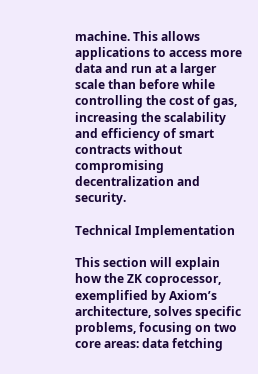machine. This allows applications to access more data and run at a larger scale than before while controlling the cost of gas, increasing the scalability and efficiency of smart contracts without compromising decentralization and security.

Technical Implementation

This section will explain how the ZK coprocessor, exemplified by Axiom’s architecture, solves specific problems, focusing on two core areas: data fetching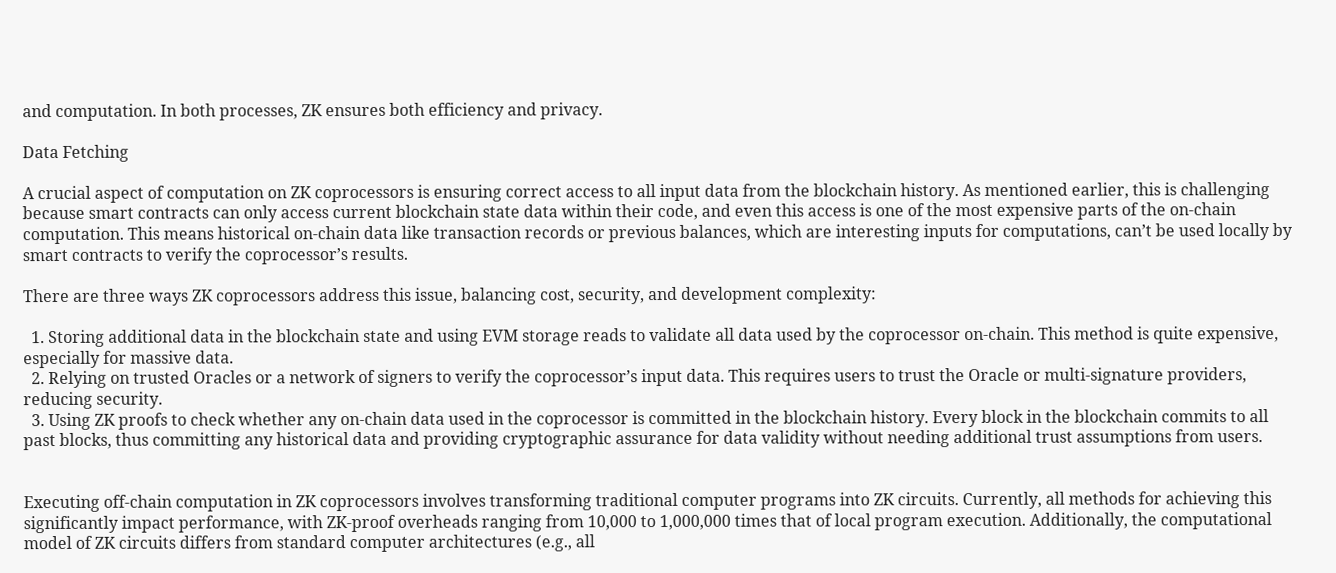and computation. In both processes, ZK ensures both efficiency and privacy.

Data Fetching

A crucial aspect of computation on ZK coprocessors is ensuring correct access to all input data from the blockchain history. As mentioned earlier, this is challenging because smart contracts can only access current blockchain state data within their code, and even this access is one of the most expensive parts of the on-chain computation. This means historical on-chain data like transaction records or previous balances, which are interesting inputs for computations, can’t be used locally by smart contracts to verify the coprocessor’s results.

There are three ways ZK coprocessors address this issue, balancing cost, security, and development complexity:

  1. Storing additional data in the blockchain state and using EVM storage reads to validate all data used by the coprocessor on-chain. This method is quite expensive, especially for massive data.
  2. Relying on trusted Oracles or a network of signers to verify the coprocessor’s input data. This requires users to trust the Oracle or multi-signature providers, reducing security.
  3. Using ZK proofs to check whether any on-chain data used in the coprocessor is committed in the blockchain history. Every block in the blockchain commits to all past blocks, thus committing any historical data and providing cryptographic assurance for data validity without needing additional trust assumptions from users.


Executing off-chain computation in ZK coprocessors involves transforming traditional computer programs into ZK circuits. Currently, all methods for achieving this significantly impact performance, with ZK-proof overheads ranging from 10,000 to 1,000,000 times that of local program execution. Additionally, the computational model of ZK circuits differs from standard computer architectures (e.g., all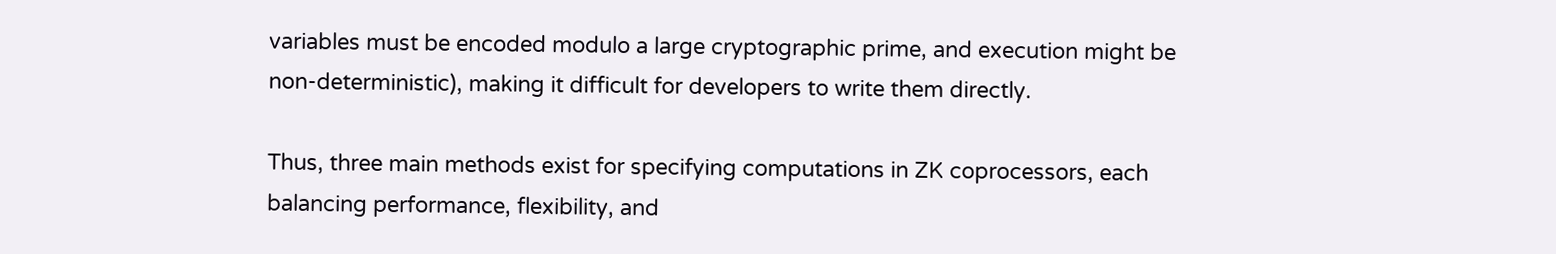variables must be encoded modulo a large cryptographic prime, and execution might be non-deterministic), making it difficult for developers to write them directly.

Thus, three main methods exist for specifying computations in ZK coprocessors, each balancing performance, flexibility, and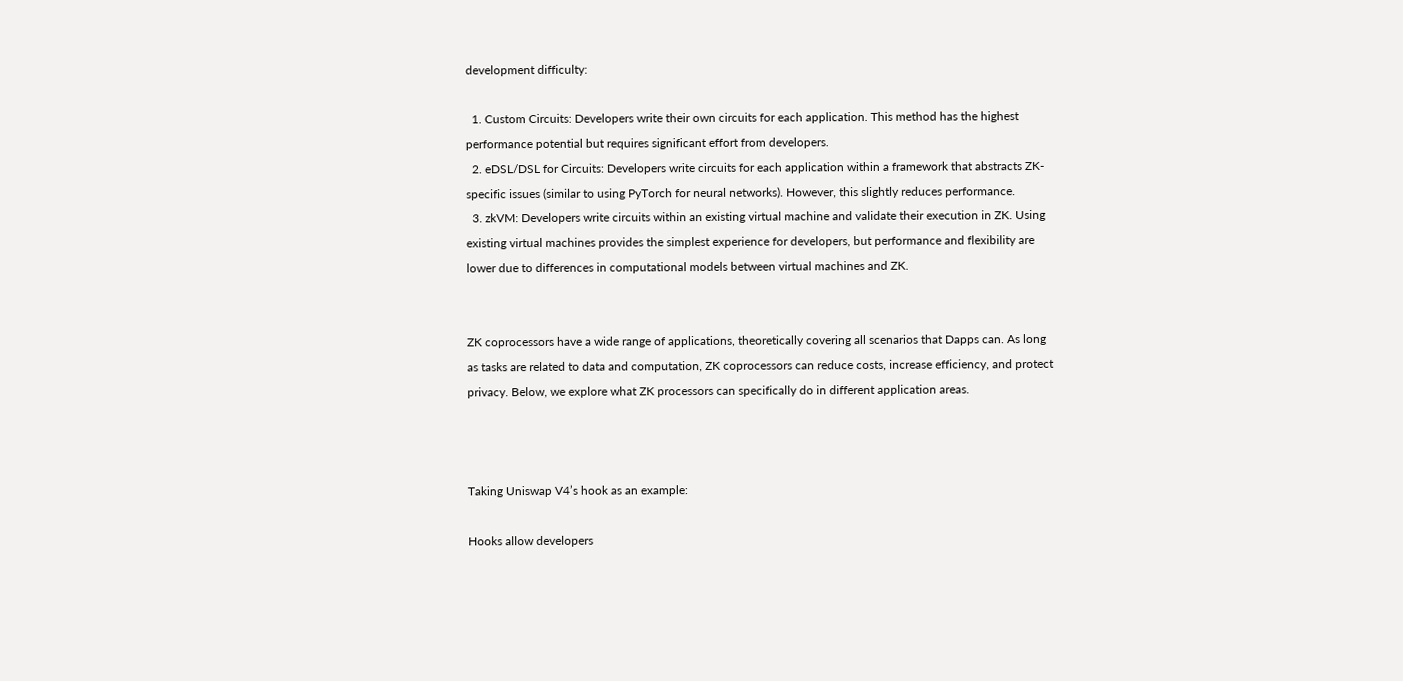development difficulty:

  1. Custom Circuits: Developers write their own circuits for each application. This method has the highest performance potential but requires significant effort from developers.
  2. eDSL/DSL for Circuits: Developers write circuits for each application within a framework that abstracts ZK-specific issues (similar to using PyTorch for neural networks). However, this slightly reduces performance.
  3. zkVM: Developers write circuits within an existing virtual machine and validate their execution in ZK. Using existing virtual machines provides the simplest experience for developers, but performance and flexibility are lower due to differences in computational models between virtual machines and ZK.


ZK coprocessors have a wide range of applications, theoretically covering all scenarios that Dapps can. As long as tasks are related to data and computation, ZK coprocessors can reduce costs, increase efficiency, and protect privacy. Below, we explore what ZK processors can specifically do in different application areas.



Taking Uniswap V4’s hook as an example:

Hooks allow developers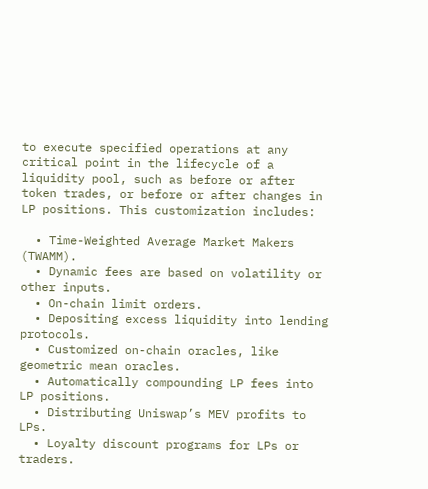to execute specified operations at any critical point in the lifecycle of a liquidity pool, such as before or after token trades, or before or after changes in LP positions. This customization includes:

  • Time-Weighted Average Market Makers (TWAMM).
  • Dynamic fees are based on volatility or other inputs.
  • On-chain limit orders.
  • Depositing excess liquidity into lending protocols.
  • Customized on-chain oracles, like geometric mean oracles.
  • Automatically compounding LP fees into LP positions.
  • Distributing Uniswap’s MEV profits to LPs.
  • Loyalty discount programs for LPs or traders.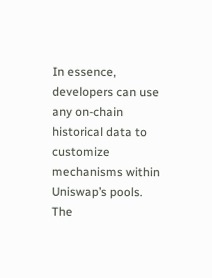In essence, developers can use any on-chain historical data to customize mechanisms within Uniswap’s pools. The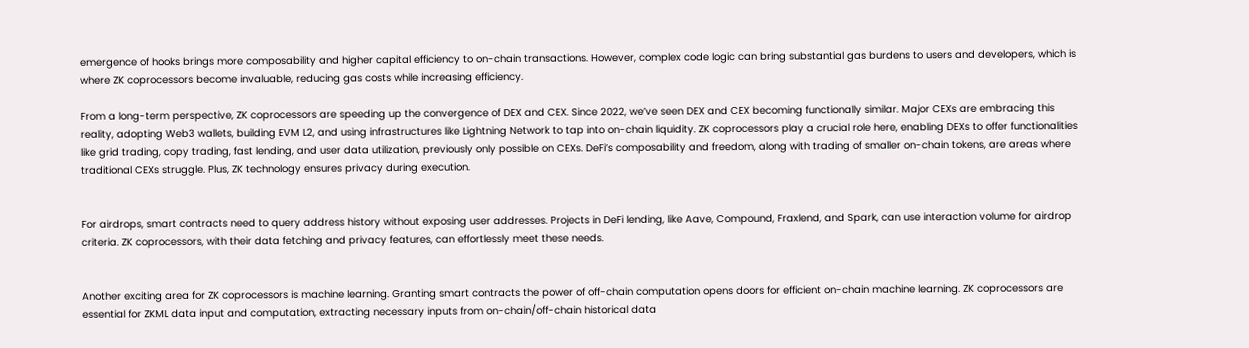emergence of hooks brings more composability and higher capital efficiency to on-chain transactions. However, complex code logic can bring substantial gas burdens to users and developers, which is where ZK coprocessors become invaluable, reducing gas costs while increasing efficiency.

From a long-term perspective, ZK coprocessors are speeding up the convergence of DEX and CEX. Since 2022, we’ve seen DEX and CEX becoming functionally similar. Major CEXs are embracing this reality, adopting Web3 wallets, building EVM L2, and using infrastructures like Lightning Network to tap into on-chain liquidity. ZK coprocessors play a crucial role here, enabling DEXs to offer functionalities like grid trading, copy trading, fast lending, and user data utilization, previously only possible on CEXs. DeFi’s composability and freedom, along with trading of smaller on-chain tokens, are areas where traditional CEXs struggle. Plus, ZK technology ensures privacy during execution.


For airdrops, smart contracts need to query address history without exposing user addresses. Projects in DeFi lending, like Aave, Compound, Fraxlend, and Spark, can use interaction volume for airdrop criteria. ZK coprocessors, with their data fetching and privacy features, can effortlessly meet these needs.


Another exciting area for ZK coprocessors is machine learning. Granting smart contracts the power of off-chain computation opens doors for efficient on-chain machine learning. ZK coprocessors are essential for ZKML data input and computation, extracting necessary inputs from on-chain/off-chain historical data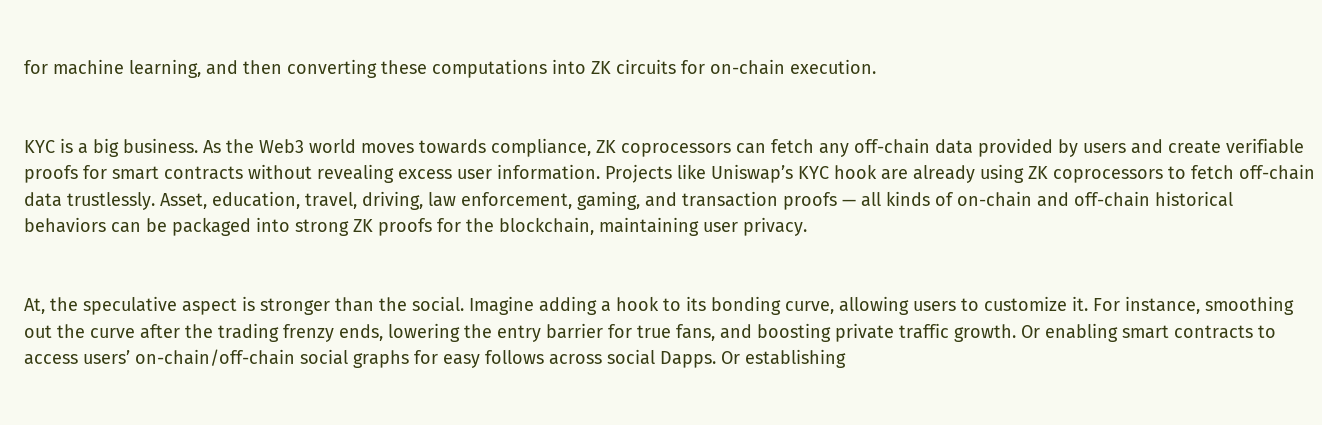for machine learning, and then converting these computations into ZK circuits for on-chain execution.


KYC is a big business. As the Web3 world moves towards compliance, ZK coprocessors can fetch any off-chain data provided by users and create verifiable proofs for smart contracts without revealing excess user information. Projects like Uniswap’s KYC hook are already using ZK coprocessors to fetch off-chain data trustlessly. Asset, education, travel, driving, law enforcement, gaming, and transaction proofs — all kinds of on-chain and off-chain historical behaviors can be packaged into strong ZK proofs for the blockchain, maintaining user privacy.


At, the speculative aspect is stronger than the social. Imagine adding a hook to its bonding curve, allowing users to customize it. For instance, smoothing out the curve after the trading frenzy ends, lowering the entry barrier for true fans, and boosting private traffic growth. Or enabling smart contracts to access users’ on-chain/off-chain social graphs for easy follows across social Dapps. Or establishing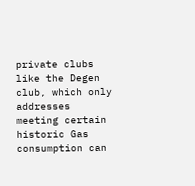private clubs like the Degen club, which only addresses meeting certain historic Gas consumption can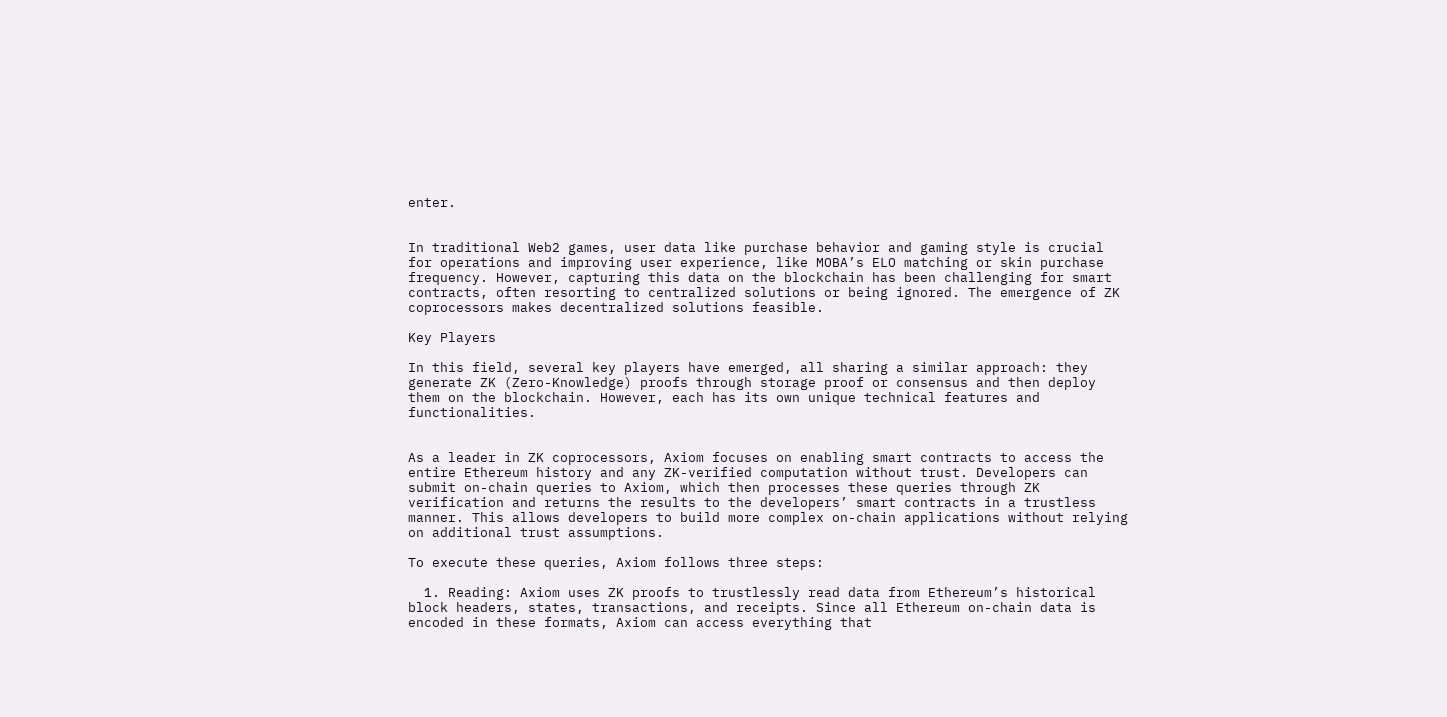enter.


In traditional Web2 games, user data like purchase behavior and gaming style is crucial for operations and improving user experience, like MOBA’s ELO matching or skin purchase frequency. However, capturing this data on the blockchain has been challenging for smart contracts, often resorting to centralized solutions or being ignored. The emergence of ZK coprocessors makes decentralized solutions feasible.

Key Players

In this field, several key players have emerged, all sharing a similar approach: they generate ZK (Zero-Knowledge) proofs through storage proof or consensus and then deploy them on the blockchain. However, each has its own unique technical features and functionalities.


As a leader in ZK coprocessors, Axiom focuses on enabling smart contracts to access the entire Ethereum history and any ZK-verified computation without trust. Developers can submit on-chain queries to Axiom, which then processes these queries through ZK verification and returns the results to the developers’ smart contracts in a trustless manner. This allows developers to build more complex on-chain applications without relying on additional trust assumptions.

To execute these queries, Axiom follows three steps:

  1. Reading: Axiom uses ZK proofs to trustlessly read data from Ethereum’s historical block headers, states, transactions, and receipts. Since all Ethereum on-chain data is encoded in these formats, Axiom can access everything that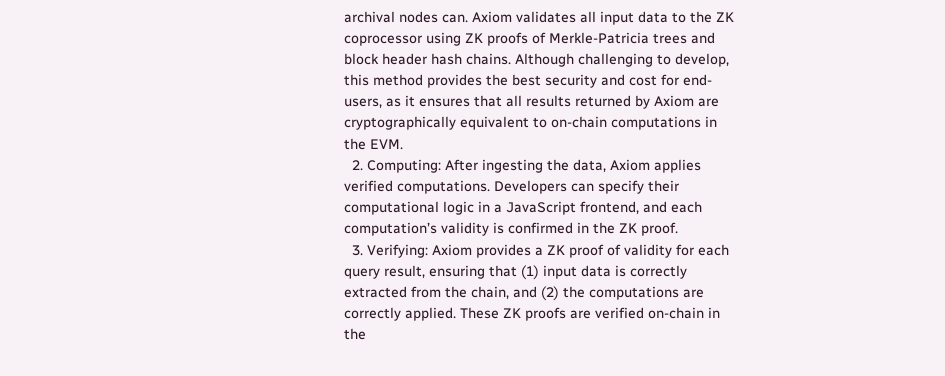archival nodes can. Axiom validates all input data to the ZK coprocessor using ZK proofs of Merkle-Patricia trees and block header hash chains. Although challenging to develop, this method provides the best security and cost for end-users, as it ensures that all results returned by Axiom are cryptographically equivalent to on-chain computations in the EVM.
  2. Computing: After ingesting the data, Axiom applies verified computations. Developers can specify their computational logic in a JavaScript frontend, and each computation’s validity is confirmed in the ZK proof.
  3. Verifying: Axiom provides a ZK proof of validity for each query result, ensuring that (1) input data is correctly extracted from the chain, and (2) the computations are correctly applied. These ZK proofs are verified on-chain in the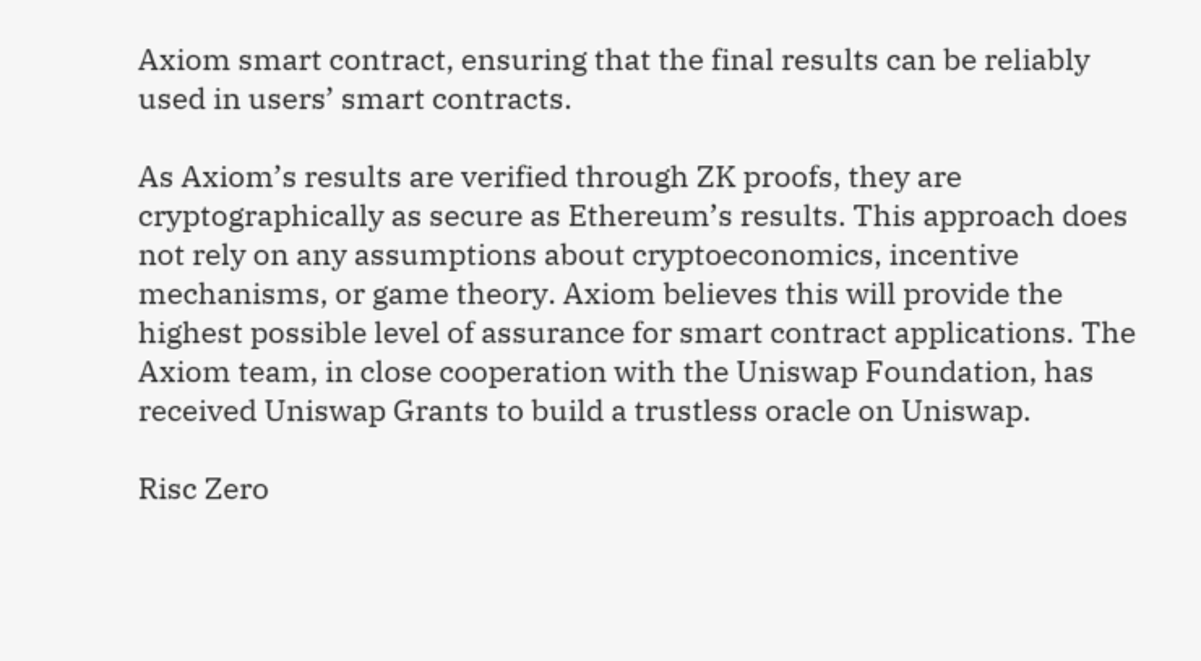Axiom smart contract, ensuring that the final results can be reliably used in users’ smart contracts.

As Axiom’s results are verified through ZK proofs, they are cryptographically as secure as Ethereum’s results. This approach does not rely on any assumptions about cryptoeconomics, incentive mechanisms, or game theory. Axiom believes this will provide the highest possible level of assurance for smart contract applications. The Axiom team, in close cooperation with the Uniswap Foundation, has received Uniswap Grants to build a trustless oracle on Uniswap.

Risc Zero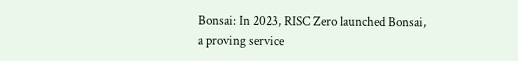Bonsai: In 2023, RISC Zero launched Bonsai, a proving service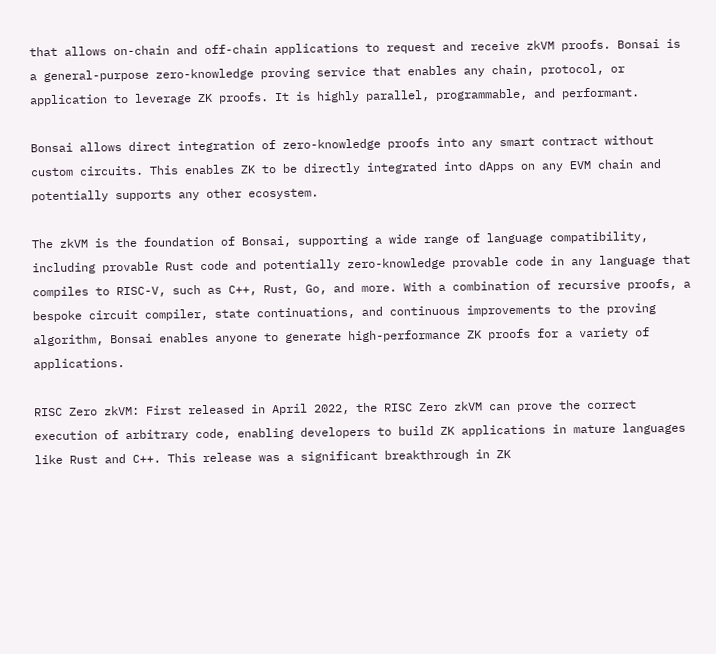that allows on-chain and off-chain applications to request and receive zkVM proofs. Bonsai is a general-purpose zero-knowledge proving service that enables any chain, protocol, or application to leverage ZK proofs. It is highly parallel, programmable, and performant.

Bonsai allows direct integration of zero-knowledge proofs into any smart contract without custom circuits. This enables ZK to be directly integrated into dApps on any EVM chain and potentially supports any other ecosystem.

The zkVM is the foundation of Bonsai, supporting a wide range of language compatibility, including provable Rust code and potentially zero-knowledge provable code in any language that compiles to RISC-V, such as C++, Rust, Go, and more. With a combination of recursive proofs, a bespoke circuit compiler, state continuations, and continuous improvements to the proving algorithm, Bonsai enables anyone to generate high-performance ZK proofs for a variety of applications.

RISC Zero zkVM: First released in April 2022, the RISC Zero zkVM can prove the correct execution of arbitrary code, enabling developers to build ZK applications in mature languages like Rust and C++. This release was a significant breakthrough in ZK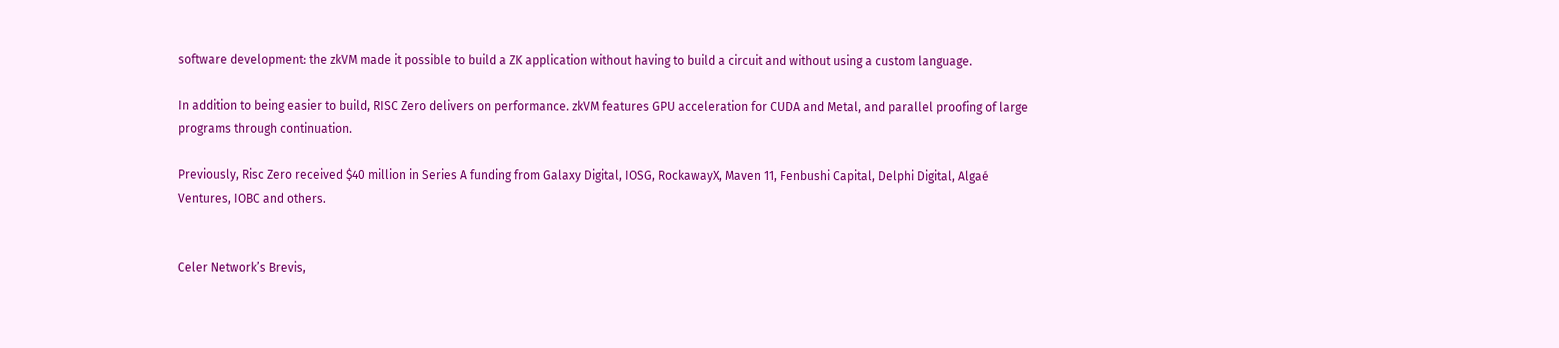software development: the zkVM made it possible to build a ZK application without having to build a circuit and without using a custom language.

In addition to being easier to build, RISC Zero delivers on performance. zkVM features GPU acceleration for CUDA and Metal, and parallel proofing of large programs through continuation.

Previously, Risc Zero received $40 million in Series A funding from Galaxy Digital, IOSG, RockawayX, Maven 11, Fenbushi Capital, Delphi Digital, Algaé Ventures, IOBC and others.


Celer Network’s Brevis,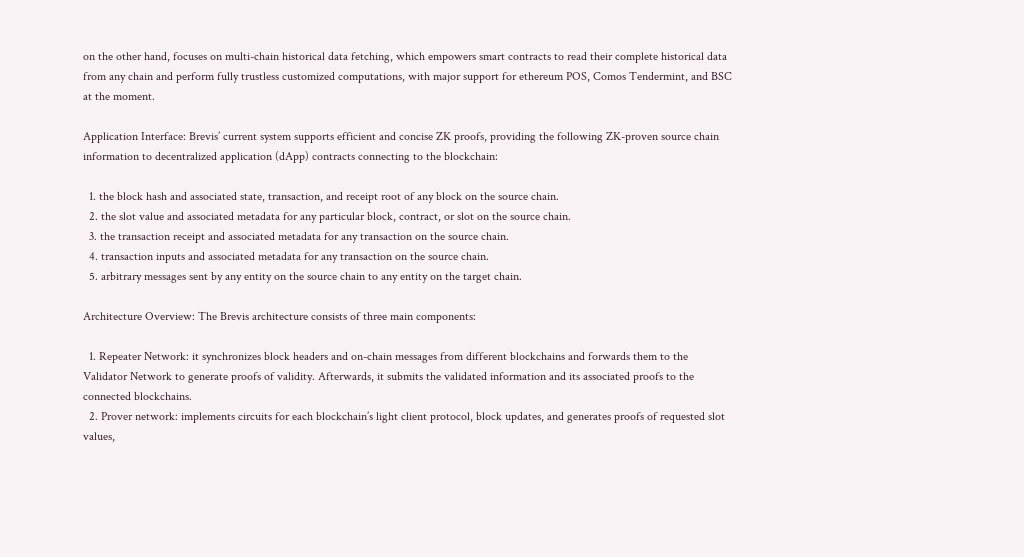on the other hand, focuses on multi-chain historical data fetching, which empowers smart contracts to read their complete historical data from any chain and perform fully trustless customized computations, with major support for ethereum POS, Comos Tendermint, and BSC at the moment.

Application Interface: Brevis’ current system supports efficient and concise ZK proofs, providing the following ZK-proven source chain information to decentralized application (dApp) contracts connecting to the blockchain:

  1. the block hash and associated state, transaction, and receipt root of any block on the source chain.
  2. the slot value and associated metadata for any particular block, contract, or slot on the source chain.
  3. the transaction receipt and associated metadata for any transaction on the source chain.
  4. transaction inputs and associated metadata for any transaction on the source chain.
  5. arbitrary messages sent by any entity on the source chain to any entity on the target chain.

Architecture Overview: The Brevis architecture consists of three main components:

  1. Repeater Network: it synchronizes block headers and on-chain messages from different blockchains and forwards them to the Validator Network to generate proofs of validity. Afterwards, it submits the validated information and its associated proofs to the connected blockchains.
  2. Prover network: implements circuits for each blockchain’s light client protocol, block updates, and generates proofs of requested slot values,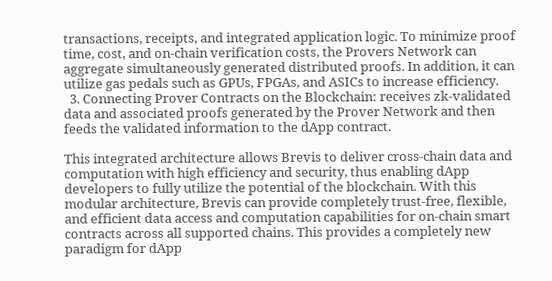transactions, receipts, and integrated application logic. To minimize proof time, cost, and on-chain verification costs, the Provers Network can aggregate simultaneously generated distributed proofs. In addition, it can utilize gas pedals such as GPUs, FPGAs, and ASICs to increase efficiency.
  3. Connecting Prover Contracts on the Blockchain: receives zk-validated data and associated proofs generated by the Prover Network and then feeds the validated information to the dApp contract.

This integrated architecture allows Brevis to deliver cross-chain data and computation with high efficiency and security, thus enabling dApp developers to fully utilize the potential of the blockchain. With this modular architecture, Brevis can provide completely trust-free, flexible, and efficient data access and computation capabilities for on-chain smart contracts across all supported chains. This provides a completely new paradigm for dApp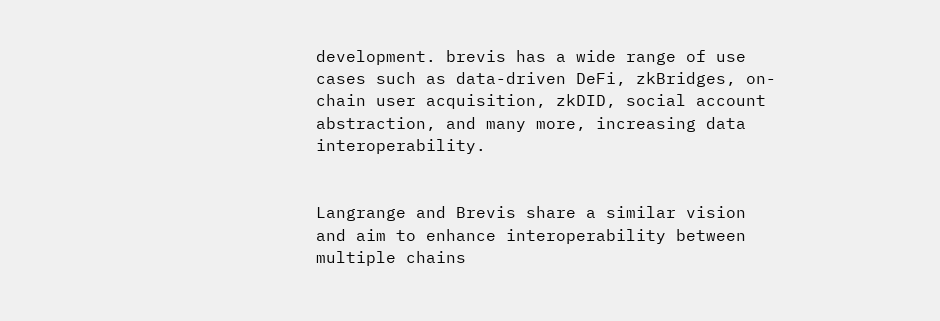development. brevis has a wide range of use cases such as data-driven DeFi, zkBridges, on-chain user acquisition, zkDID, social account abstraction, and many more, increasing data interoperability.


Langrange and Brevis share a similar vision and aim to enhance interoperability between multiple chains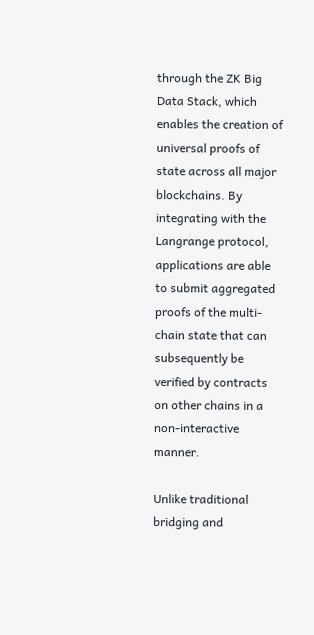through the ZK Big Data Stack, which enables the creation of universal proofs of state across all major blockchains. By integrating with the Langrange protocol, applications are able to submit aggregated proofs of the multi-chain state that can subsequently be verified by contracts on other chains in a non-interactive manner.

Unlike traditional bridging and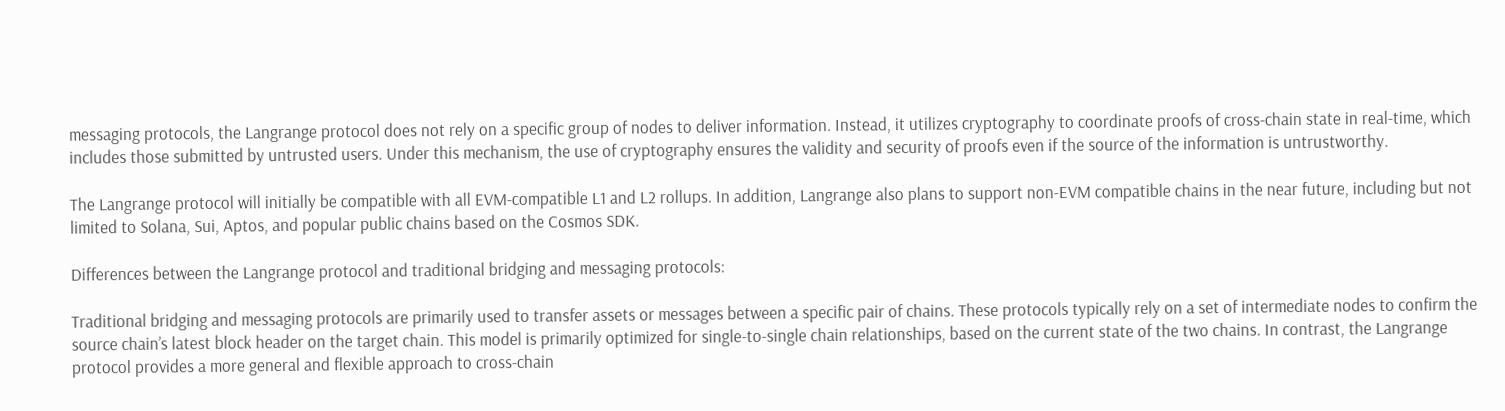messaging protocols, the Langrange protocol does not rely on a specific group of nodes to deliver information. Instead, it utilizes cryptography to coordinate proofs of cross-chain state in real-time, which includes those submitted by untrusted users. Under this mechanism, the use of cryptography ensures the validity and security of proofs even if the source of the information is untrustworthy.

The Langrange protocol will initially be compatible with all EVM-compatible L1 and L2 rollups. In addition, Langrange also plans to support non-EVM compatible chains in the near future, including but not limited to Solana, Sui, Aptos, and popular public chains based on the Cosmos SDK.

Differences between the Langrange protocol and traditional bridging and messaging protocols:

Traditional bridging and messaging protocols are primarily used to transfer assets or messages between a specific pair of chains. These protocols typically rely on a set of intermediate nodes to confirm the source chain’s latest block header on the target chain. This model is primarily optimized for single-to-single chain relationships, based on the current state of the two chains. In contrast, the Langrange protocol provides a more general and flexible approach to cross-chain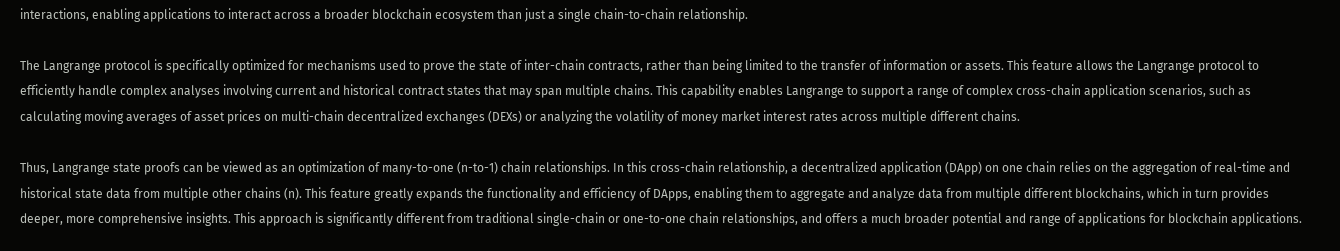interactions, enabling applications to interact across a broader blockchain ecosystem than just a single chain-to-chain relationship.

The Langrange protocol is specifically optimized for mechanisms used to prove the state of inter-chain contracts, rather than being limited to the transfer of information or assets. This feature allows the Langrange protocol to efficiently handle complex analyses involving current and historical contract states that may span multiple chains. This capability enables Langrange to support a range of complex cross-chain application scenarios, such as calculating moving averages of asset prices on multi-chain decentralized exchanges (DEXs) or analyzing the volatility of money market interest rates across multiple different chains.

Thus, Langrange state proofs can be viewed as an optimization of many-to-one (n-to-1) chain relationships. In this cross-chain relationship, a decentralized application (DApp) on one chain relies on the aggregation of real-time and historical state data from multiple other chains (n). This feature greatly expands the functionality and efficiency of DApps, enabling them to aggregate and analyze data from multiple different blockchains, which in turn provides deeper, more comprehensive insights. This approach is significantly different from traditional single-chain or one-to-one chain relationships, and offers a much broader potential and range of applications for blockchain applications.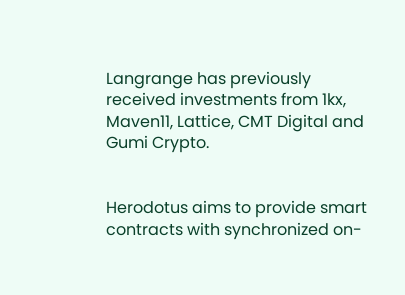Langrange has previously received investments from 1kx, Maven11, Lattice, CMT Digital and Gumi Crypto.


Herodotus aims to provide smart contracts with synchronized on-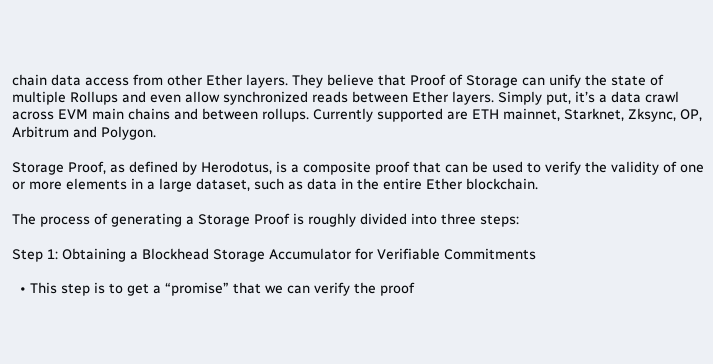chain data access from other Ether layers. They believe that Proof of Storage can unify the state of multiple Rollups and even allow synchronized reads between Ether layers. Simply put, it’s a data crawl across EVM main chains and between rollups. Currently supported are ETH mainnet, Starknet, Zksync, OP, Arbitrum and Polygon.

Storage Proof, as defined by Herodotus, is a composite proof that can be used to verify the validity of one or more elements in a large dataset, such as data in the entire Ether blockchain.

The process of generating a Storage Proof is roughly divided into three steps:

Step 1: Obtaining a Blockhead Storage Accumulator for Verifiable Commitments

  • This step is to get a “promise” that we can verify the proof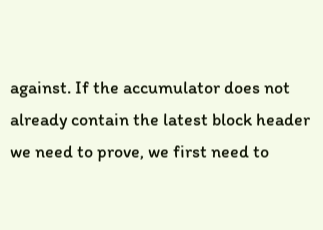against. If the accumulator does not already contain the latest block header we need to prove, we first need to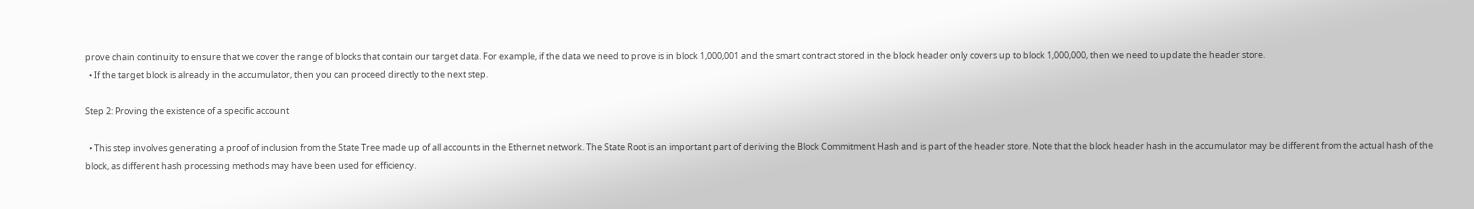prove chain continuity to ensure that we cover the range of blocks that contain our target data. For example, if the data we need to prove is in block 1,000,001 and the smart contract stored in the block header only covers up to block 1,000,000, then we need to update the header store.
  • If the target block is already in the accumulator, then you can proceed directly to the next step.

Step 2: Proving the existence of a specific account

  • This step involves generating a proof of inclusion from the State Tree made up of all accounts in the Ethernet network. The State Root is an important part of deriving the Block Commitment Hash and is part of the header store. Note that the block header hash in the accumulator may be different from the actual hash of the block, as different hash processing methods may have been used for efficiency.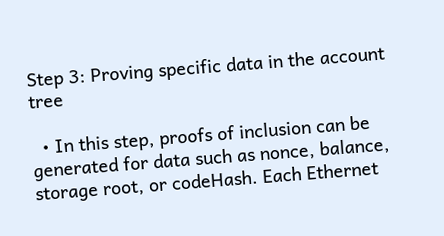Step 3: Proving specific data in the account tree

  • In this step, proofs of inclusion can be generated for data such as nonce, balance, storage root, or codeHash. Each Ethernet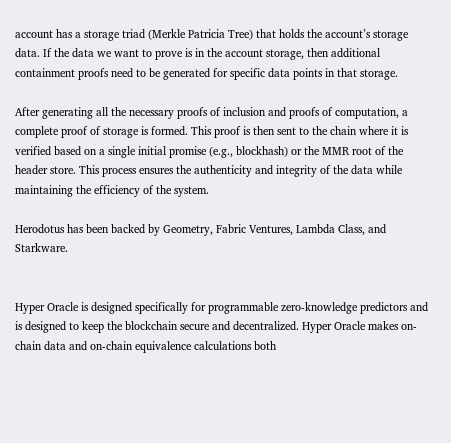account has a storage triad (Merkle Patricia Tree) that holds the account’s storage data. If the data we want to prove is in the account storage, then additional containment proofs need to be generated for specific data points in that storage.

After generating all the necessary proofs of inclusion and proofs of computation, a complete proof of storage is formed. This proof is then sent to the chain where it is verified based on a single initial promise (e.g., blockhash) or the MMR root of the header store. This process ensures the authenticity and integrity of the data while maintaining the efficiency of the system.

Herodotus has been backed by Geometry, Fabric Ventures, Lambda Class, and Starkware.


Hyper Oracle is designed specifically for programmable zero-knowledge predictors and is designed to keep the blockchain secure and decentralized. Hyper Oracle makes on-chain data and on-chain equivalence calculations both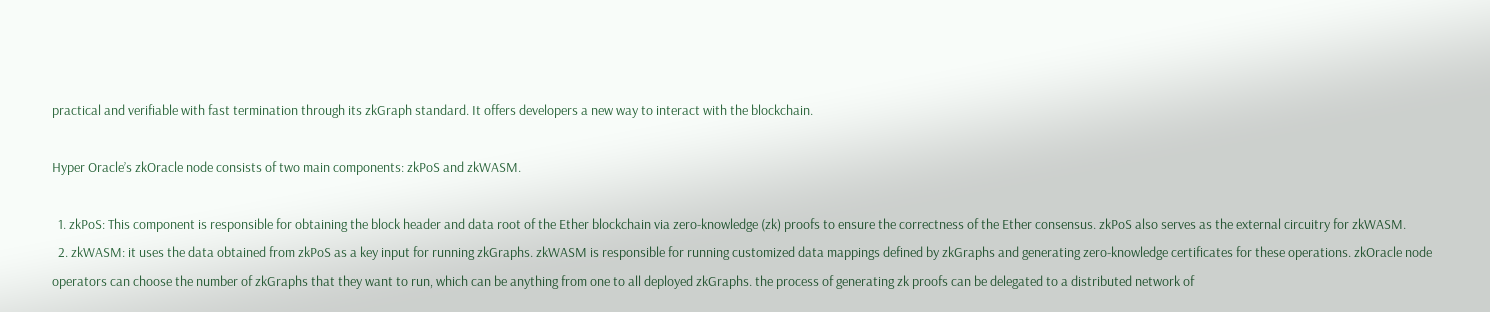practical and verifiable with fast termination through its zkGraph standard. It offers developers a new way to interact with the blockchain.

Hyper Oracle’s zkOracle node consists of two main components: zkPoS and zkWASM.

  1. zkPoS: This component is responsible for obtaining the block header and data root of the Ether blockchain via zero-knowledge (zk) proofs to ensure the correctness of the Ether consensus. zkPoS also serves as the external circuitry for zkWASM.
  2. zkWASM: it uses the data obtained from zkPoS as a key input for running zkGraphs. zkWASM is responsible for running customized data mappings defined by zkGraphs and generating zero-knowledge certificates for these operations. zkOracle node operators can choose the number of zkGraphs that they want to run, which can be anything from one to all deployed zkGraphs. the process of generating zk proofs can be delegated to a distributed network of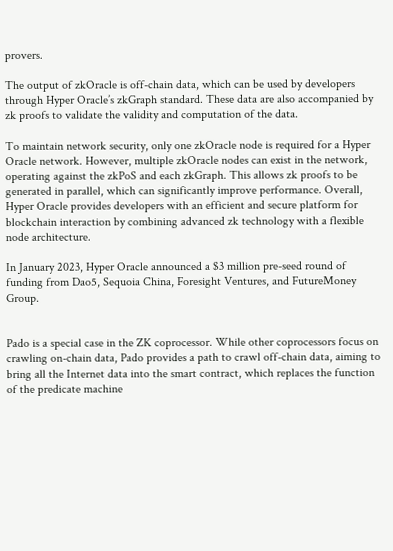provers.

The output of zkOracle is off-chain data, which can be used by developers through Hyper Oracle’s zkGraph standard. These data are also accompanied by zk proofs to validate the validity and computation of the data.

To maintain network security, only one zkOracle node is required for a Hyper Oracle network. However, multiple zkOracle nodes can exist in the network, operating against the zkPoS and each zkGraph. This allows zk proofs to be generated in parallel, which can significantly improve performance. Overall, Hyper Oracle provides developers with an efficient and secure platform for blockchain interaction by combining advanced zk technology with a flexible node architecture.

In January 2023, Hyper Oracle announced a $3 million pre-seed round of funding from Dao5, Sequoia China, Foresight Ventures, and FutureMoney Group.


Pado is a special case in the ZK coprocessor. While other coprocessors focus on crawling on-chain data, Pado provides a path to crawl off-chain data, aiming to bring all the Internet data into the smart contract, which replaces the function of the predicate machine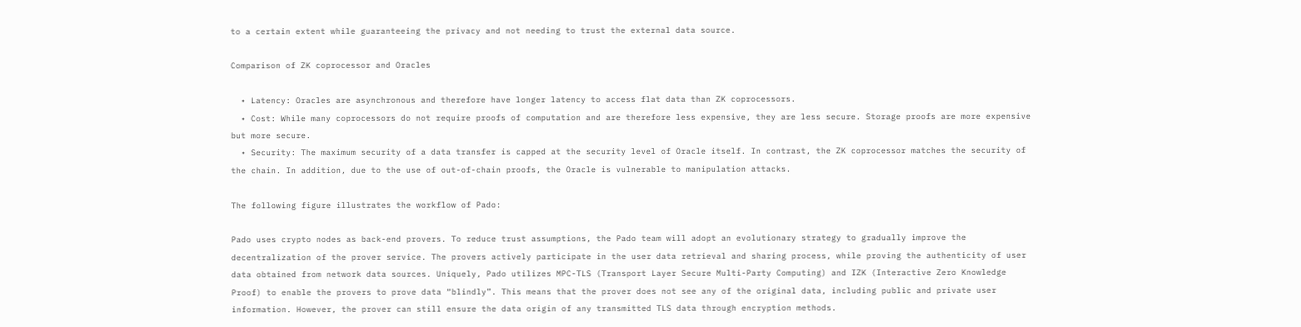to a certain extent while guaranteeing the privacy and not needing to trust the external data source.

Comparison of ZK coprocessor and Oracles

  • Latency: Oracles are asynchronous and therefore have longer latency to access flat data than ZK coprocessors.
  • Cost: While many coprocessors do not require proofs of computation and are therefore less expensive, they are less secure. Storage proofs are more expensive but more secure.
  • Security: The maximum security of a data transfer is capped at the security level of Oracle itself. In contrast, the ZK coprocessor matches the security of the chain. In addition, due to the use of out-of-chain proofs, the Oracle is vulnerable to manipulation attacks.

The following figure illustrates the workflow of Pado:

Pado uses crypto nodes as back-end provers. To reduce trust assumptions, the Pado team will adopt an evolutionary strategy to gradually improve the decentralization of the prover service. The provers actively participate in the user data retrieval and sharing process, while proving the authenticity of user data obtained from network data sources. Uniquely, Pado utilizes MPC-TLS (Transport Layer Secure Multi-Party Computing) and IZK (Interactive Zero Knowledge Proof) to enable the provers to prove data “blindly”. This means that the prover does not see any of the original data, including public and private user information. However, the prover can still ensure the data origin of any transmitted TLS data through encryption methods.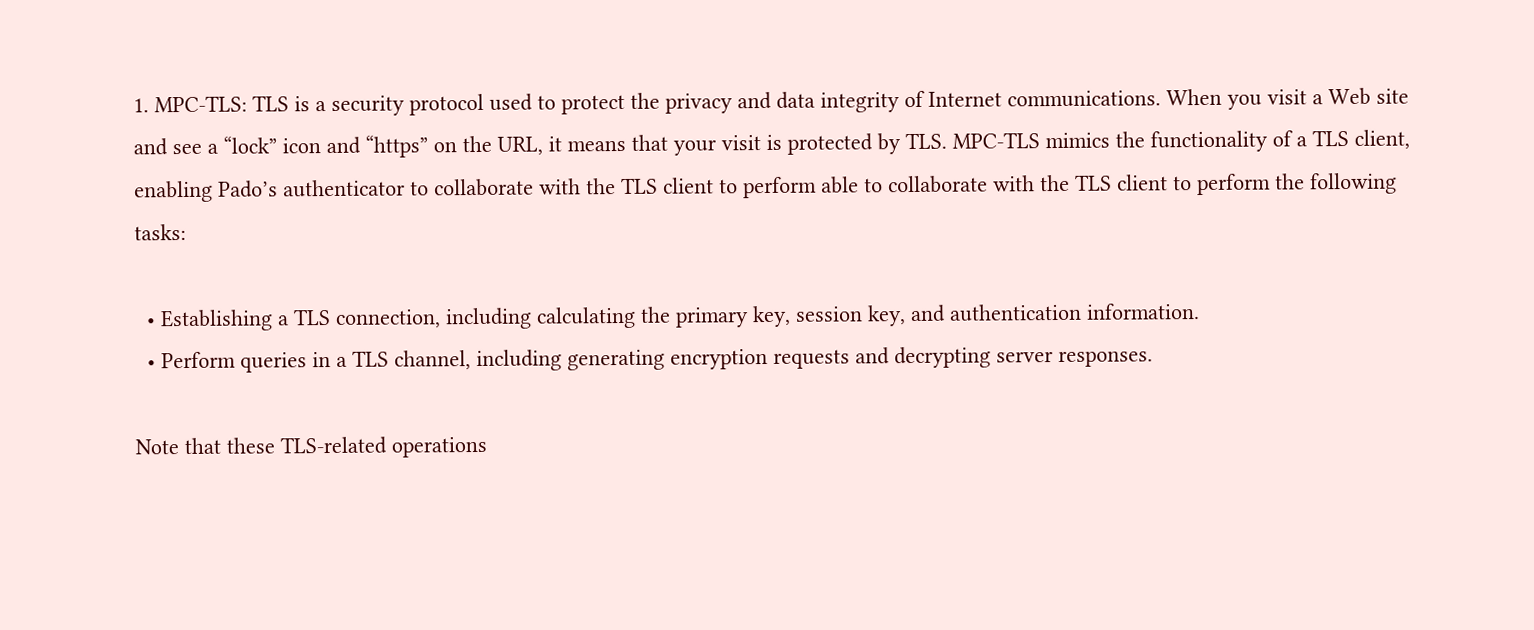1. MPC-TLS: TLS is a security protocol used to protect the privacy and data integrity of Internet communications. When you visit a Web site and see a “lock” icon and “https” on the URL, it means that your visit is protected by TLS. MPC-TLS mimics the functionality of a TLS client, enabling Pado’s authenticator to collaborate with the TLS client to perform able to collaborate with the TLS client to perform the following tasks:

  • Establishing a TLS connection, including calculating the primary key, session key, and authentication information.
  • Perform queries in a TLS channel, including generating encryption requests and decrypting server responses.

Note that these TLS-related operations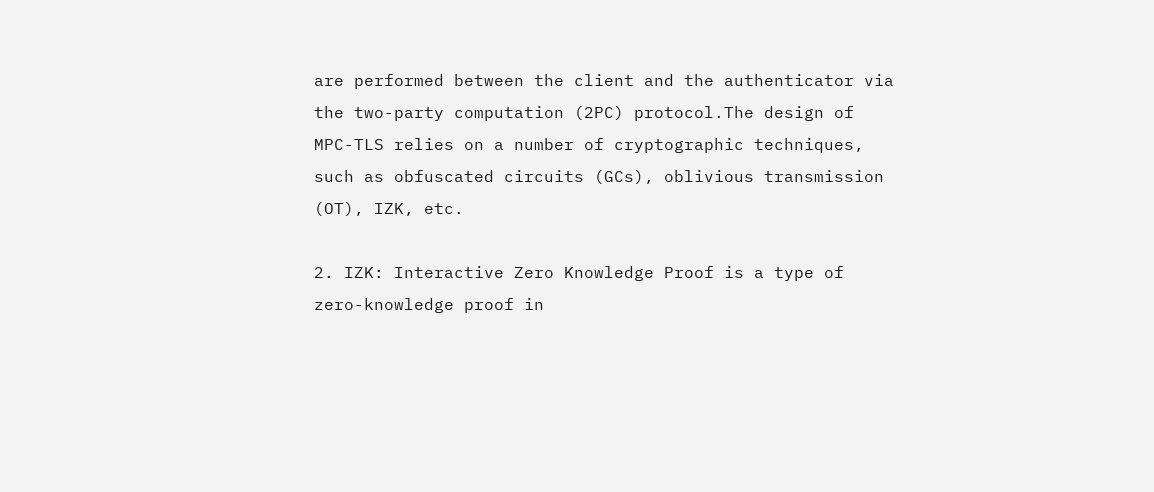are performed between the client and the authenticator via the two-party computation (2PC) protocol.The design of MPC-TLS relies on a number of cryptographic techniques, such as obfuscated circuits (GCs), oblivious transmission (OT), IZK, etc.

2. IZK: Interactive Zero Knowledge Proof is a type of zero-knowledge proof in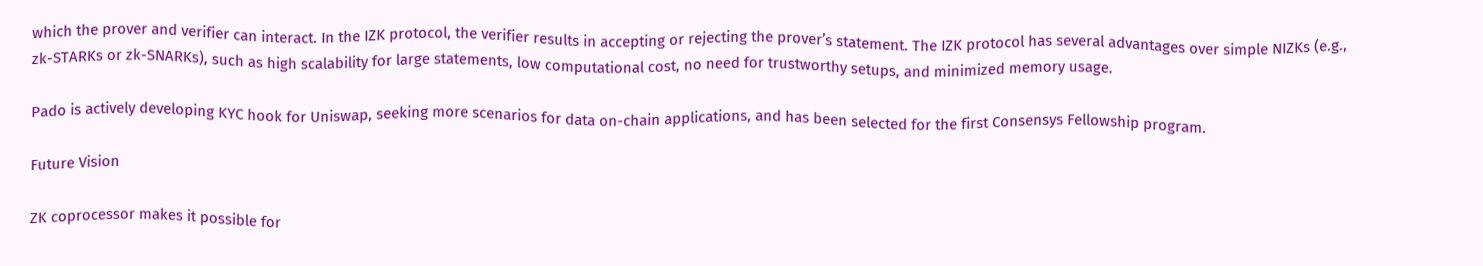which the prover and verifier can interact. In the IZK protocol, the verifier results in accepting or rejecting the prover’s statement. The IZK protocol has several advantages over simple NIZKs (e.g., zk-STARKs or zk-SNARKs), such as high scalability for large statements, low computational cost, no need for trustworthy setups, and minimized memory usage.

Pado is actively developing KYC hook for Uniswap, seeking more scenarios for data on-chain applications, and has been selected for the first Consensys Fellowship program.

Future Vision

ZK coprocessor makes it possible for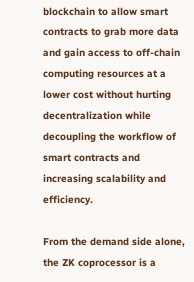blockchain to allow smart contracts to grab more data and gain access to off-chain computing resources at a lower cost without hurting decentralization while decoupling the workflow of smart contracts and increasing scalability and efficiency.

From the demand side alone, the ZK coprocessor is a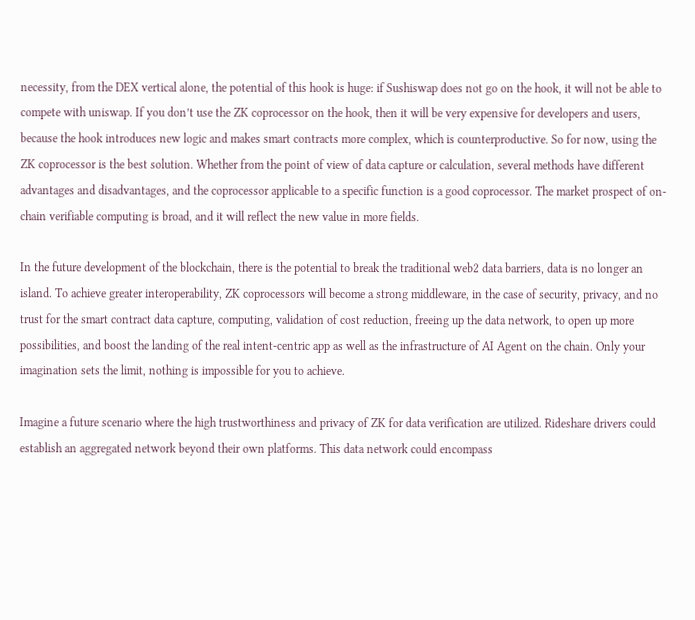necessity, from the DEX vertical alone, the potential of this hook is huge: if Sushiswap does not go on the hook, it will not be able to compete with uniswap. If you don’t use the ZK coprocessor on the hook, then it will be very expensive for developers and users, because the hook introduces new logic and makes smart contracts more complex, which is counterproductive. So for now, using the ZK coprocessor is the best solution. Whether from the point of view of data capture or calculation, several methods have different advantages and disadvantages, and the coprocessor applicable to a specific function is a good coprocessor. The market prospect of on-chain verifiable computing is broad, and it will reflect the new value in more fields.

In the future development of the blockchain, there is the potential to break the traditional web2 data barriers, data is no longer an island. To achieve greater interoperability, ZK coprocessors will become a strong middleware, in the case of security, privacy, and no trust for the smart contract data capture, computing, validation of cost reduction, freeing up the data network, to open up more possibilities, and boost the landing of the real intent-centric app as well as the infrastructure of AI Agent on the chain. Only your imagination sets the limit, nothing is impossible for you to achieve.

Imagine a future scenario where the high trustworthiness and privacy of ZK for data verification are utilized. Rideshare drivers could establish an aggregated network beyond their own platforms. This data network could encompass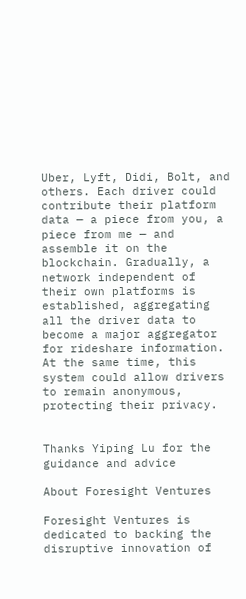Uber, Lyft, Didi, Bolt, and others. Each driver could contribute their platform data — a piece from you, a piece from me — and assemble it on the blockchain. Gradually, a network independent of their own platforms is established, aggregating all the driver data to become a major aggregator for rideshare information. At the same time, this system could allow drivers to remain anonymous, protecting their privacy.


Thanks Yiping Lu for the guidance and advice

About Foresight Ventures

Foresight Ventures is dedicated to backing the disruptive innovation of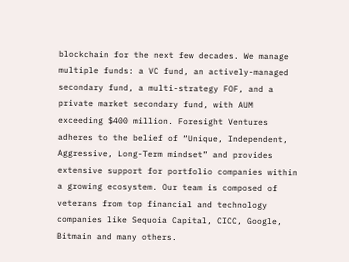blockchain for the next few decades. We manage multiple funds: a VC fund, an actively-managed secondary fund, a multi-strategy FOF, and a private market secondary fund, with AUM exceeding $400 million. Foresight Ventures adheres to the belief of “Unique, Independent, Aggressive, Long-Term mindset” and provides extensive support for portfolio companies within a growing ecosystem. Our team is composed of veterans from top financial and technology companies like Sequoia Capital, CICC, Google, Bitmain and many others.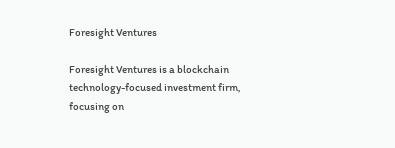Foresight Ventures

Foresight Ventures is a blockchain technology-focused investment firm, focusing on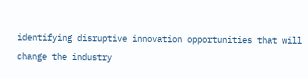identifying disruptive innovation opportunities that will change the industry